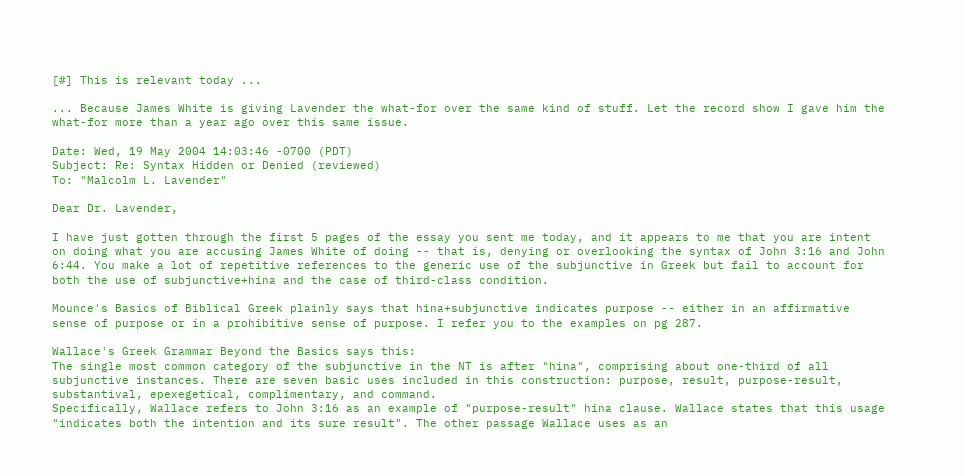[#] This is relevant today ...

... Because James White is giving Lavender the what-for over the same kind of stuff. Let the record show I gave him the what-for more than a year ago over this same issue.

Date: Wed, 19 May 2004 14:03:46 -0700 (PDT)
Subject: Re: Syntax Hidden or Denied (reviewed)
To: "Malcolm L. Lavender"

Dear Dr. Lavender,

I have just gotten through the first 5 pages of the essay you sent me today, and it appears to me that you are intent on doing what you are accusing James White of doing -- that is, denying or overlooking the syntax of John 3:16 and John 6:44. You make a lot of repetitive references to the generic use of the subjunctive in Greek but fail to account for both the use of subjunctive+hina and the case of third-class condition.

Mounce's Basics of Biblical Greek plainly says that hina+subjunctive indicates purpose -- either in an affirmative sense of purpose or in a prohibitive sense of purpose. I refer you to the examples on pg 287.

Wallace's Greek Grammar Beyond the Basics says this:
The single most common category of the subjunctive in the NT is after "hina", comprising about one-third of all subjunctive instances. There are seven basic uses included in this construction: purpose, result, purpose-result, substantival, epexegetical, complimentary, and command.
Specifically, Wallace refers to John 3:16 as an example of "purpose-result" hina clause. Wallace states that this usage "indicates both the intention and its sure result". The other passage Wallace uses as an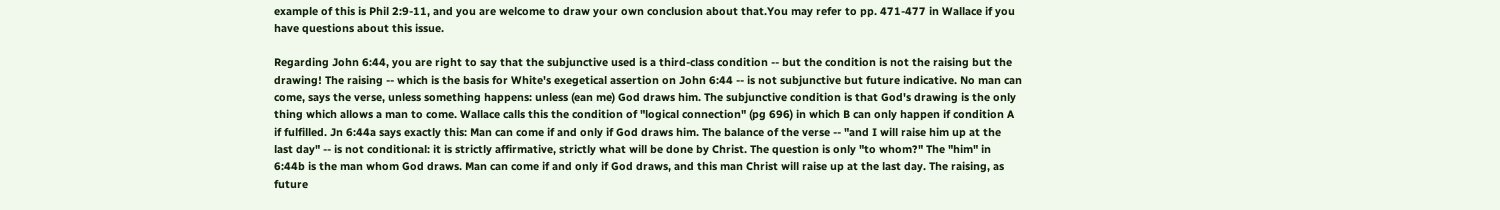example of this is Phil 2:9-11, and you are welcome to draw your own conclusion about that.You may refer to pp. 471-477 in Wallace if you have questions about this issue.

Regarding John 6:44, you are right to say that the subjunctive used is a third-class condition -- but the condition is not the raising but the drawing! The raising -- which is the basis for White's exegetical assertion on John 6:44 -- is not subjunctive but future indicative. No man can come, says the verse, unless something happens: unless (ean me) God draws him. The subjunctive condition is that God's drawing is the only thing which allows a man to come. Wallace calls this the condition of "logical connection" (pg 696) in which B can only happen if condition A if fulfilled. Jn 6:44a says exactly this: Man can come if and only if God draws him. The balance of the verse -- "and I will raise him up at the last day" -- is not conditional: it is strictly affirmative, strictly what will be done by Christ. The question is only "to whom?" The "him" in 6:44b is the man whom God draws. Man can come if and only if God draws, and this man Christ will raise up at the last day. The raising, as future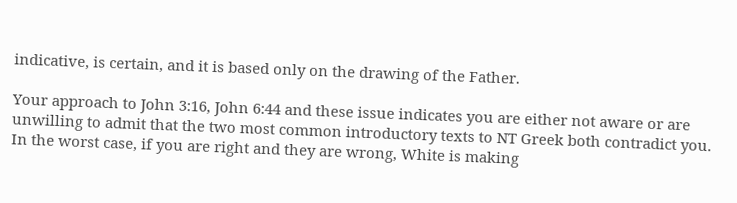indicative, is certain, and it is based only on the drawing of the Father.

Your approach to John 3:16, John 6:44 and these issue indicates you are either not aware or are unwilling to admit that the two most common introductory texts to NT Greek both contradict you. In the worst case, if you are right and they are wrong, White is making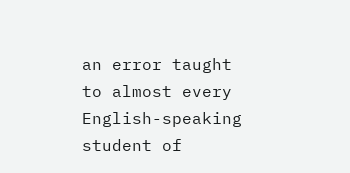an error taught to almost every English-speaking student of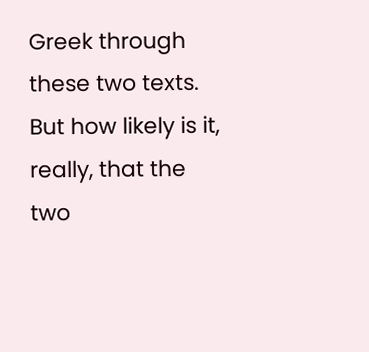Greek through these two texts. But how likely is it, really, that the two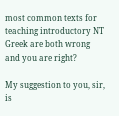most common texts for teaching introductory NT Greek are both wrong and you are right?

My suggestion to you, sir, is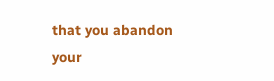that you abandon your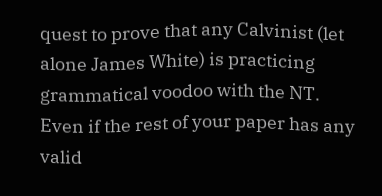quest to prove that any Calvinist (let alone James White) is practicing grammatical voodoo with the NT. Even if the rest of your paper has any valid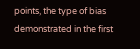points, the type of bias demonstrated in the first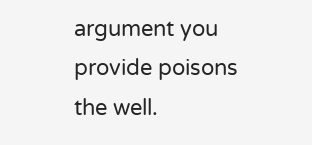argument you provide poisons the well.